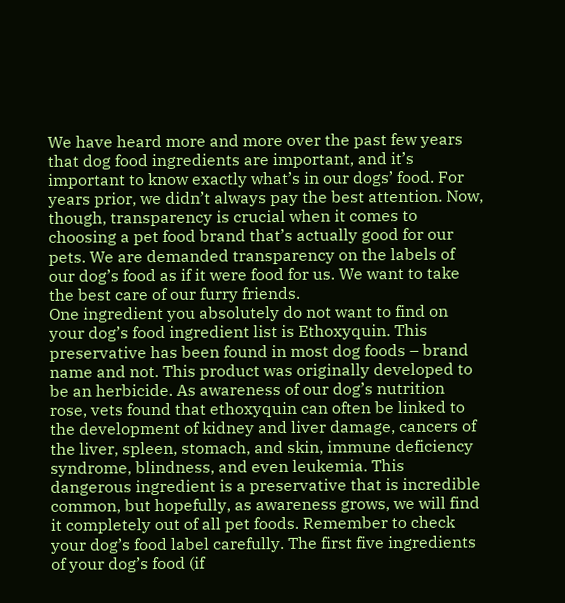We have heard more and more over the past few years that dog food ingredients are important, and it’s important to know exactly what’s in our dogs’ food. For years prior, we didn’t always pay the best attention. Now, though, transparency is crucial when it comes to choosing a pet food brand that’s actually good for our pets. We are demanded transparency on the labels of our dog’s food as if it were food for us. We want to take the best care of our furry friends.
One ingredient you absolutely do not want to find on your dog’s food ingredient list is Ethoxyquin. This preservative has been found in most dog foods – brand name and not. This product was originally developed to be an herbicide. As awareness of our dog’s nutrition rose, vets found that ethoxyquin can often be linked to the development of kidney and liver damage, cancers of the liver, spleen, stomach, and skin, immune deficiency syndrome, blindness, and even leukemia. This dangerous ingredient is a preservative that is incredible common, but hopefully, as awareness grows, we will find it completely out of all pet foods. Remember to check your dog’s food label carefully. The first five ingredients of your dog’s food (if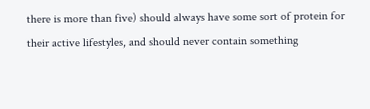there is more than five) should always have some sort of protein for their active lifestyles, and should never contain something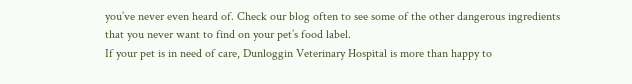you’ve never even heard of. Check our blog often to see some of the other dangerous ingredients that you never want to find on your pet’s food label.
If your pet is in need of care, Dunloggin Veterinary Hospital is more than happy to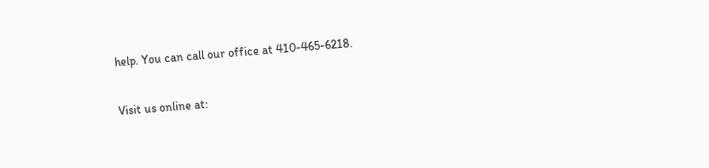help. You can call our office at 410-465-6218.

Visit us online at: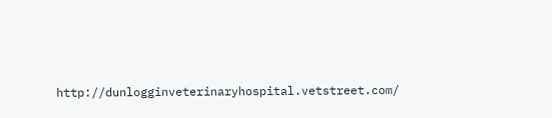http://dunlogginveterinaryhospital.vetstreet.com/